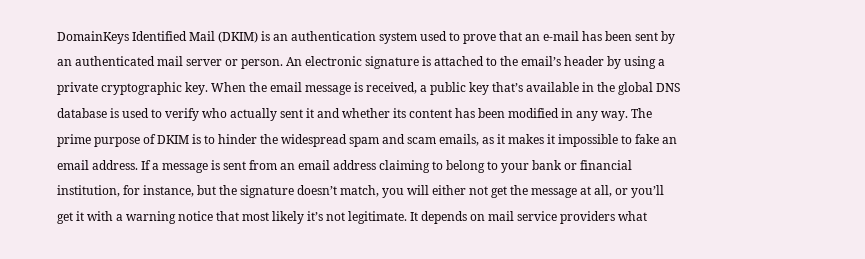DomainKeys Identified Mail (DKIM) is an authentication system used to prove that an e-mail has been sent by an authenticated mail server or person. An electronic signature is attached to the email’s header by using a private cryptographic key. When the email message is received, a public key that’s available in the global DNS database is used to verify who actually sent it and whether its content has been modified in any way. The prime purpose of DKIM is to hinder the widespread spam and scam emails, as it makes it impossible to fake an email address. If a message is sent from an email address claiming to belong to your bank or financial institution, for instance, but the signature doesn’t match, you will either not get the message at all, or you’ll get it with a warning notice that most likely it’s not legitimate. It depends on mail service providers what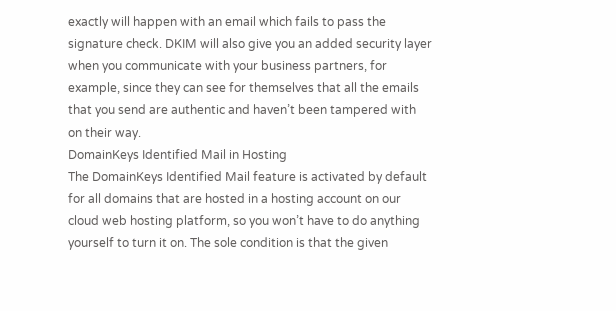exactly will happen with an email which fails to pass the signature check. DKIM will also give you an added security layer when you communicate with your business partners, for example, since they can see for themselves that all the emails that you send are authentic and haven’t been tampered with on their way.
DomainKeys Identified Mail in Hosting
The DomainKeys Identified Mail feature is activated by default for all domains that are hosted in a hosting account on our cloud web hosting platform, so you won’t have to do anything yourself to turn it on. The sole condition is that the given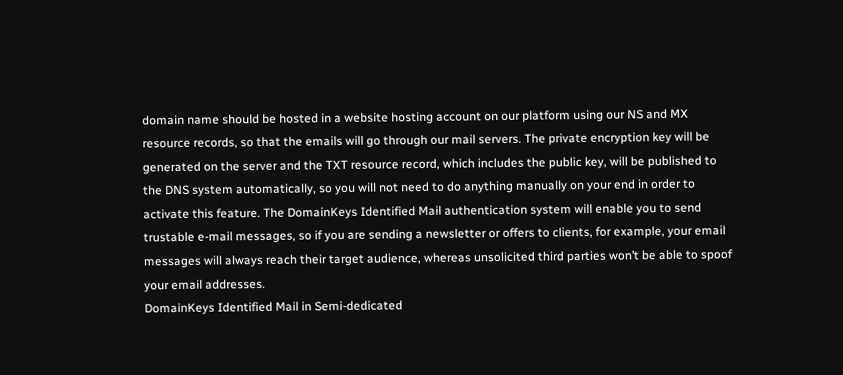domain name should be hosted in a website hosting account on our platform using our NS and MX resource records, so that the emails will go through our mail servers. The private encryption key will be generated on the server and the TXT resource record, which includes the public key, will be published to the DNS system automatically, so you will not need to do anything manually on your end in order to activate this feature. The DomainKeys Identified Mail authentication system will enable you to send trustable e-mail messages, so if you are sending a newsletter or offers to clients, for example, your email messages will always reach their target audience, whereas unsolicited third parties won’t be able to spoof your email addresses.
DomainKeys Identified Mail in Semi-dedicated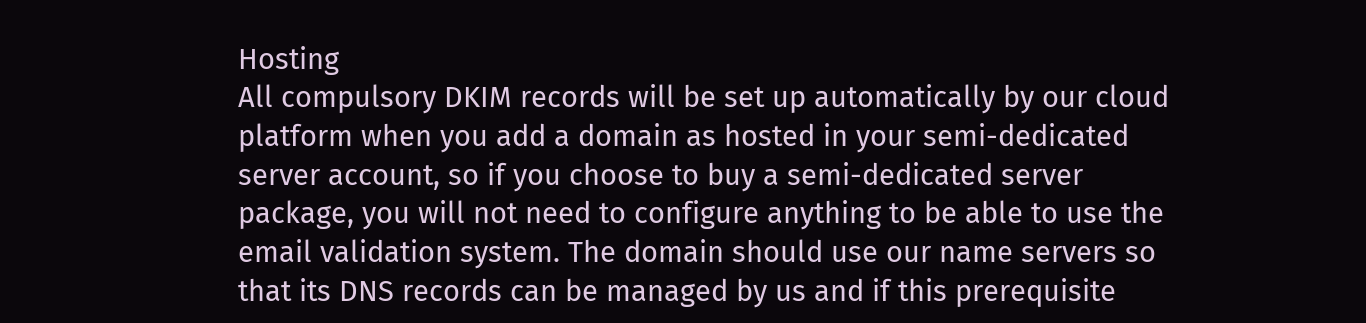Hosting
All compulsory DKIM records will be set up automatically by our cloud platform when you add a domain as hosted in your semi-dedicated server account, so if you choose to buy a semi-dedicated server package, you will not need to configure anything to be able to use the email validation system. The domain should use our name servers so that its DNS records can be managed by us and if this prerequisite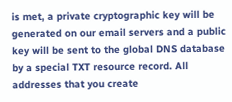is met, a private cryptographic key will be generated on our email servers and a public key will be sent to the global DNS database by a special TXT resource record. All addresses that you create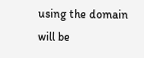using the domain will be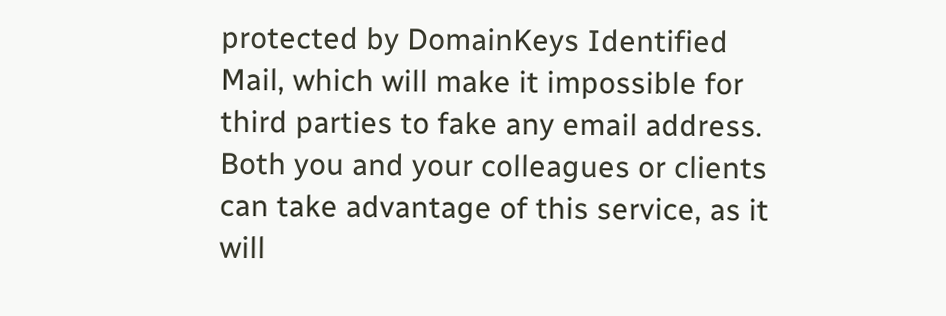protected by DomainKeys Identified Mail, which will make it impossible for third parties to fake any email address. Both you and your colleagues or clients can take advantage of this service, as it will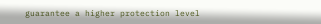guarantee a higher protection level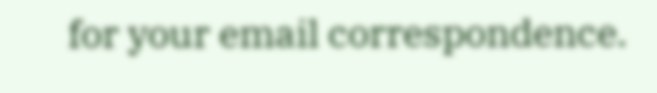for your email correspondence.